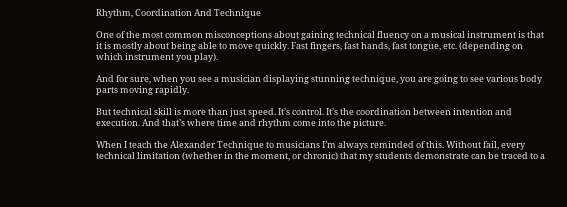Rhythm, Coordination And Technique

One of the most common misconceptions about gaining technical fluency on a musical instrument is that it is mostly about being able to move quickly. Fast fingers, fast hands, fast tongue, etc. (depending on which instrument you play).

And for sure, when you see a musician displaying stunning technique, you are going to see various body parts moving rapidly.

But technical skill is more than just speed. It’s control. It’s the coordination between intention and execution. And that’s where time and rhythm come into the picture.

When I teach the Alexander Technique to musicians I’m always reminded of this. Without fail, every technical limitation (whether in the moment, or chronic) that my students demonstrate can be traced to a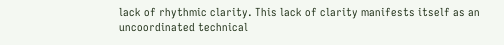lack of rhythmic clarity. This lack of clarity manifests itself as an uncoordinated technical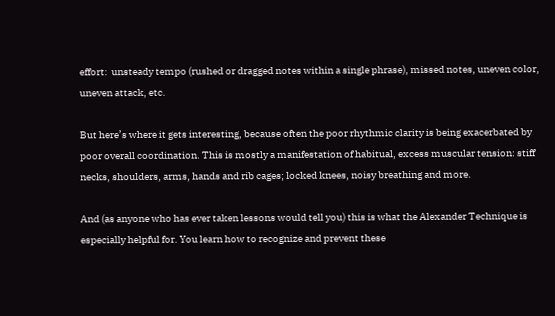effort:  unsteady tempo (rushed or dragged notes within a single phrase), missed notes, uneven color, uneven attack, etc.

But here’s where it gets interesting, because often the poor rhythmic clarity is being exacerbated by poor overall coordination. This is mostly a manifestation of habitual, excess muscular tension: stiff necks, shoulders, arms, hands and rib cages; locked knees, noisy breathing and more.

And (as anyone who has ever taken lessons would tell you) this is what the Alexander Technique is especially helpful for. You learn how to recognize and prevent these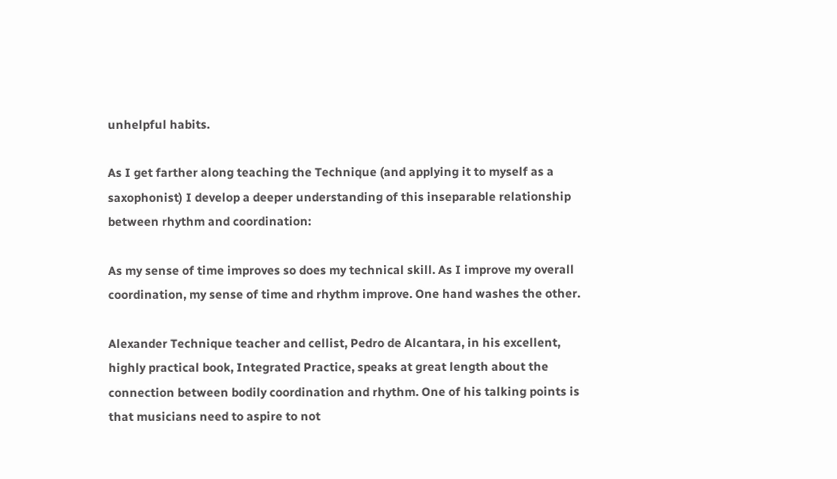unhelpful habits.

As I get farther along teaching the Technique (and applying it to myself as a saxophonist) I develop a deeper understanding of this inseparable relationship between rhythm and coordination:

As my sense of time improves so does my technical skill. As I improve my overall coordination, my sense of time and rhythm improve. One hand washes the other.

Alexander Technique teacher and cellist, Pedro de Alcantara, in his excellent, highly practical book, Integrated Practice, speaks at great length about the connection between bodily coordination and rhythm. One of his talking points is that musicians need to aspire to not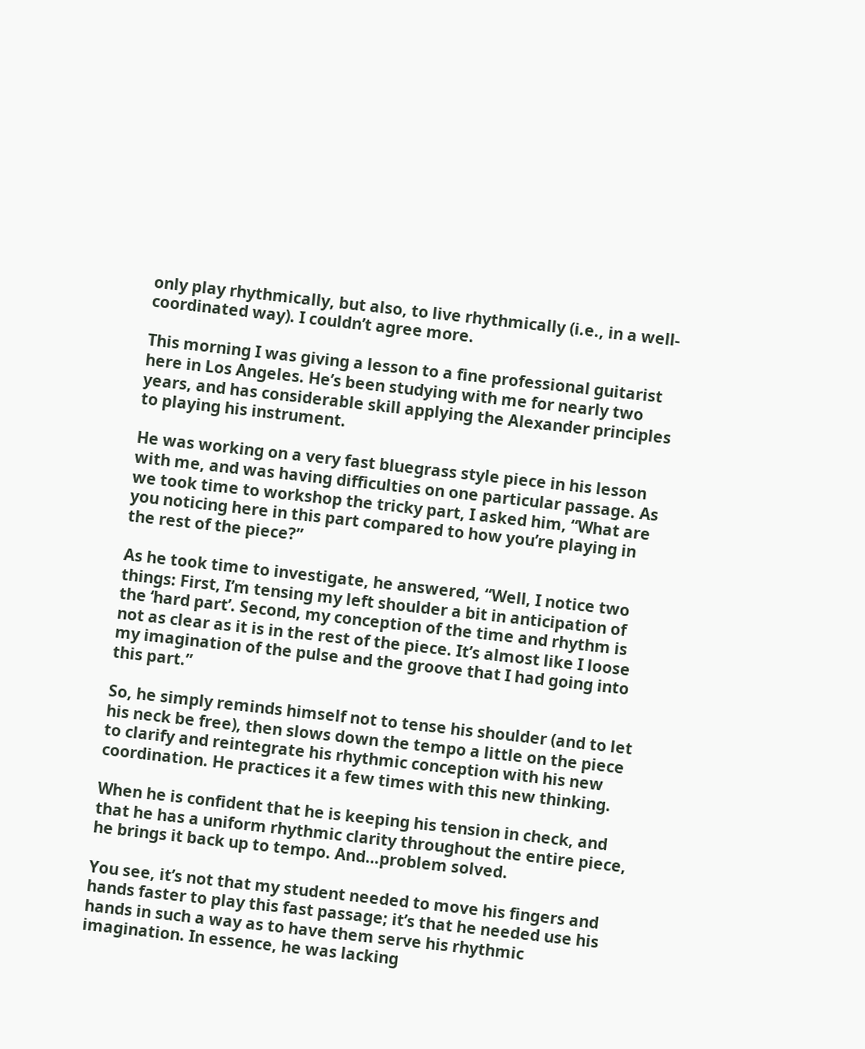only play rhythmically, but also, to live rhythmically (i.e., in a well-coordinated way). I couldn’t agree more.

This morning I was giving a lesson to a fine professional guitarist here in Los Angeles. He’s been studying with me for nearly two years, and has considerable skill applying the Alexander principles to playing his instrument.

He was working on a very fast bluegrass style piece in his lesson with me, and was having difficulties on one particular passage. As we took time to workshop the tricky part, I asked him, “What are you noticing here in this part compared to how you’re playing in the rest of the piece?”

As he took time to investigate, he answered, “Well, I notice two things: First, I’m tensing my left shoulder a bit in anticipation of the ‘hard part’. Second, my conception of the time and rhythm is not as clear as it is in the rest of the piece. It’s almost like I loose my imagination of the pulse and the groove that I had going into this part.”

So, he simply reminds himself not to tense his shoulder (and to let his neck be free), then slows down the tempo a little on the piece to clarify and reintegrate his rhythmic conception with his new coordination. He practices it a few times with this new thinking.

When he is confident that he is keeping his tension in check, and that he has a uniform rhythmic clarity throughout the entire piece, he brings it back up to tempo. And…problem solved.

You see, it’s not that my student needed to move his fingers and hands faster to play this fast passage; it’s that he needed use his hands in such a way as to have them serve his rhythmic imagination. In essence, he was lacking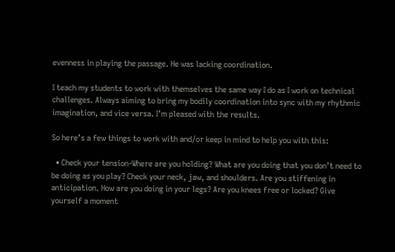evenness in playing the passage. He was lacking coordination.

I teach my students to work with themselves the same way I do as I work on technical challenges. Always aiming to bring my bodily coordination into sync with my rhythmic imagination, and vice versa. I’m pleased with the results.

So here’s a few things to work with and/or keep in mind to help you with this:

  • Check your tension-Where are you holding? What are you doing that you don’t need to be doing as you play? Check your neck, jaw, and shoulders. Are you stiffening in anticipation. How are you doing in your legs? Are you knees free or locked? Give yourself a moment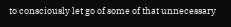to consciously let go of some of that unnecessary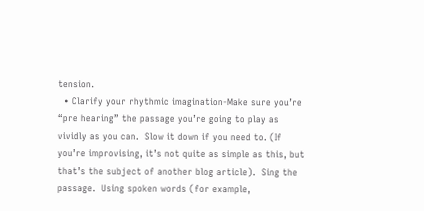tension.
  • Clarify your rhythmic imagination-Make sure you’re “pre hearing” the passage you’re going to play as vividly as you can.  Slow it down if you need to. (If you’re improvising, it’s not quite as simple as this, but that’s the subject of another blog article).  Sing the passage.  Using spoken words (for example,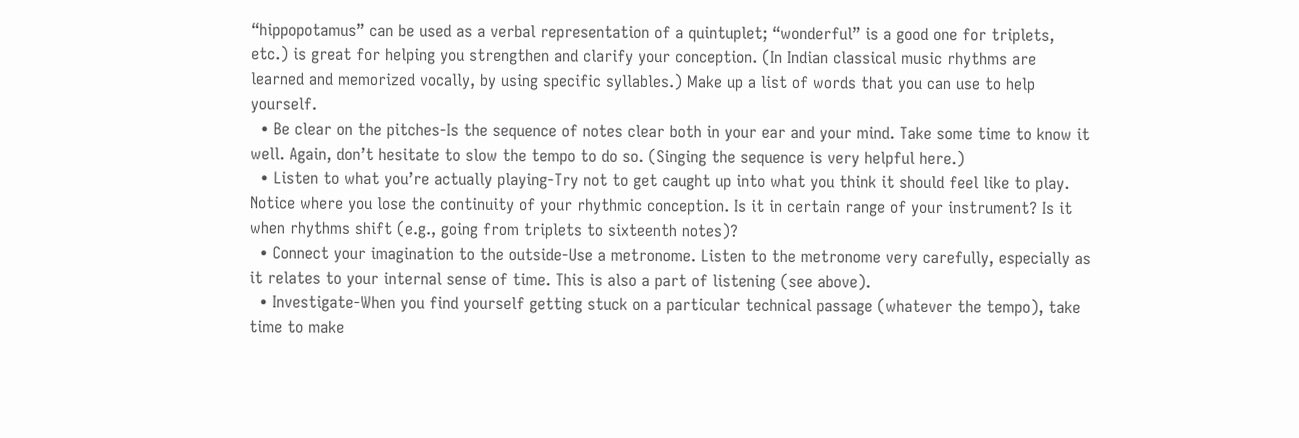“hippopotamus” can be used as a verbal representation of a quintuplet; “wonderful” is a good one for triplets, etc.) is great for helping you strengthen and clarify your conception. (In Indian classical music rhythms are learned and memorized vocally, by using specific syllables.) Make up a list of words that you can use to help yourself.
  • Be clear on the pitches-Is the sequence of notes clear both in your ear and your mind. Take some time to know it well. Again, don’t hesitate to slow the tempo to do so. (Singing the sequence is very helpful here.)
  • Listen to what you’re actually playing-Try not to get caught up into what you think it should feel like to play. Notice where you lose the continuity of your rhythmic conception. Is it in certain range of your instrument? Is it when rhythms shift (e.g., going from triplets to sixteenth notes)?
  • Connect your imagination to the outside-Use a metronome. Listen to the metronome very carefully, especially as it relates to your internal sense of time. This is also a part of listening (see above).
  • Investigate-When you find yourself getting stuck on a particular technical passage (whatever the tempo), take time to make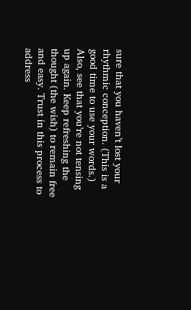sure that you haven’t lost your rhythmic conception. (This is a good time to use your words.) Also, see that you’re not tensing up again. Keep refreshing the thought (the wish) to remain free and easy. Trust in this process to address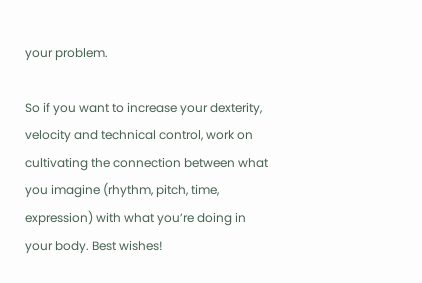your problem.

So if you want to increase your dexterity, velocity and technical control, work on cultivating the connection between what you imagine (rhythm, pitch, time, expression) with what you’re doing in your body. Best wishes!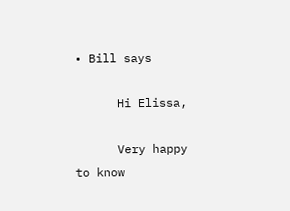• Bill says

      Hi Elissa,

      Very happy to know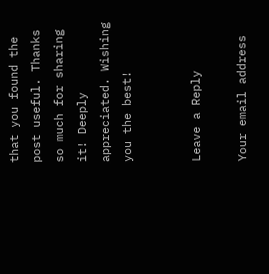that you found the post useful. Thanks so much for sharing it! Deeply appreciated. Wishing you the best!


Leave a Reply

Your email address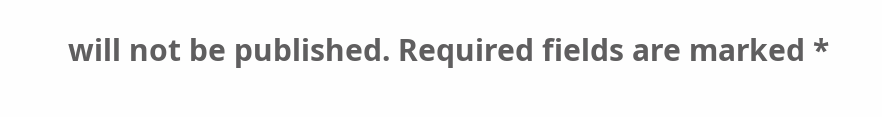will not be published. Required fields are marked *